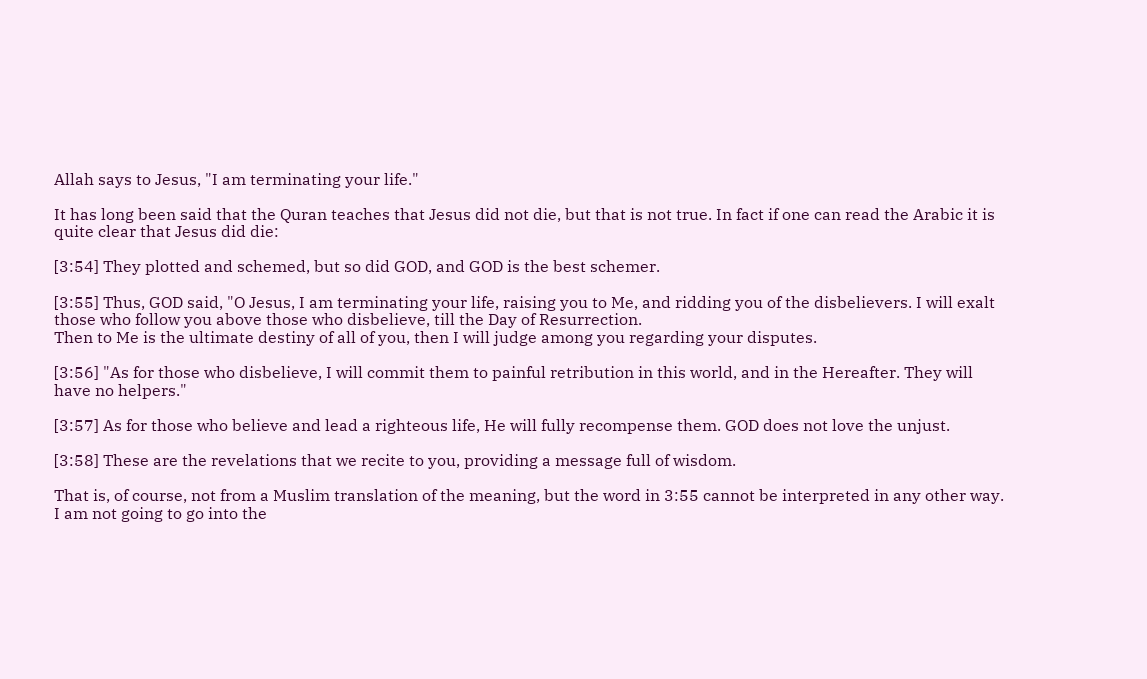Allah says to Jesus, "I am terminating your life."

It has long been said that the Quran teaches that Jesus did not die, but that is not true. In fact if one can read the Arabic it is quite clear that Jesus did die:

[3:54] They plotted and schemed, but so did GOD, and GOD is the best schemer.

[3:55] Thus, GOD said, "O Jesus, I am terminating your life, raising you to Me, and ridding you of the disbelievers. I will exalt those who follow you above those who disbelieve, till the Day of Resurrection.
Then to Me is the ultimate destiny of all of you, then I will judge among you regarding your disputes.

[3:56] "As for those who disbelieve, I will commit them to painful retribution in this world, and in the Hereafter. They will have no helpers."

[3:57] As for those who believe and lead a righteous life, He will fully recompense them. GOD does not love the unjust.

[3:58] These are the revelations that we recite to you, providing a message full of wisdom.

That is, of course, not from a Muslim translation of the meaning, but the word in 3:55 cannot be interpreted in any other way. I am not going to go into the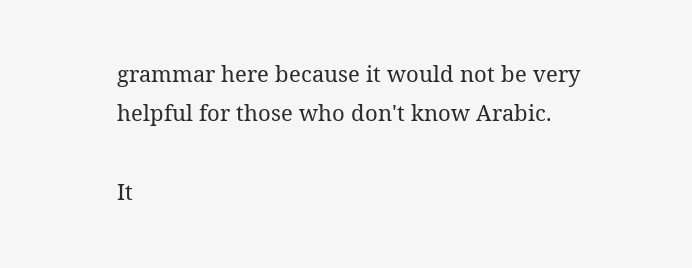grammar here because it would not be very helpful for those who don't know Arabic.

It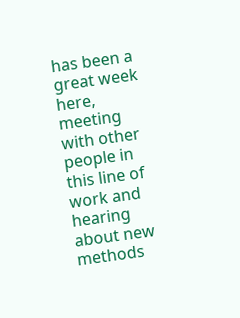has been a great week here, meeting with other people in this line of work and hearing about new methods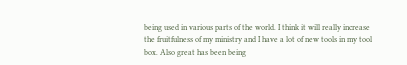being used in various parts of the world. I think it will really increase the fruitfulness of my ministry and I have a lot of new tools in my tool box. Also great has been being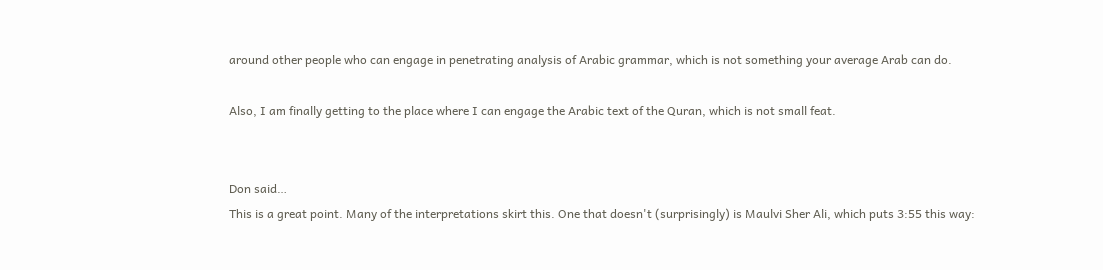around other people who can engage in penetrating analysis of Arabic grammar, which is not something your average Arab can do.

Also, I am finally getting to the place where I can engage the Arabic text of the Quran, which is not small feat.


Don said…
This is a great point. Many of the interpretations skirt this. One that doesn't (surprisingly) is Maulvi Sher Ali, which puts 3:55 this way: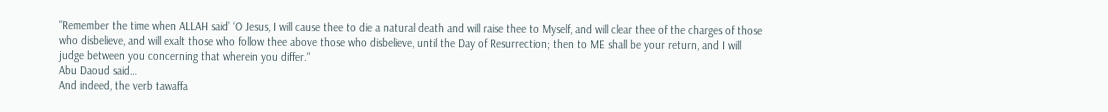"Remember the time when ALLAH said’ ‘O Jesus, I will cause thee to die a natural death and will raise thee to Myself, and will clear thee of the charges of those who disbelieve, and will exalt those who follow thee above those who disbelieve, until the Day of Resurrection; then to ME shall be your return, and I will judge between you concerning that wherein you differ."
Abu Daoud said…
And indeed, the verb tawaffa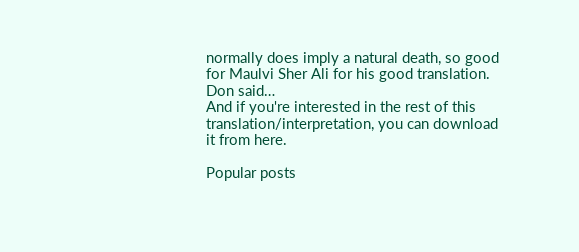normally does imply a natural death, so good for Maulvi Sher Ali for his good translation.
Don said…
And if you're interested in the rest of this translation/interpretation, you can download it from here.

Popular posts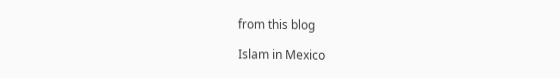from this blog

Islam in Mexico